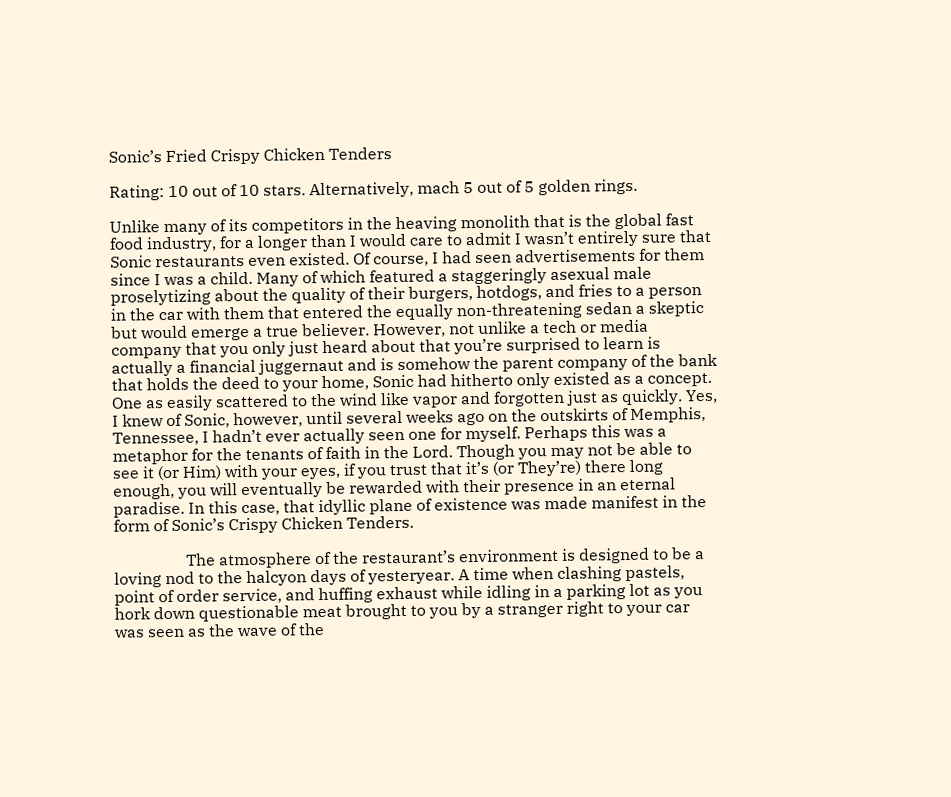Sonic’s Fried Crispy Chicken Tenders

Rating: 10 out of 10 stars. Alternatively, mach 5 out of 5 golden rings.

Unlike many of its competitors in the heaving monolith that is the global fast food industry, for a longer than I would care to admit I wasn’t entirely sure that Sonic restaurants even existed. Of course, I had seen advertisements for them since I was a child. Many of which featured a staggeringly asexual male proselytizing about the quality of their burgers, hotdogs, and fries to a person in the car with them that entered the equally non-threatening sedan a skeptic but would emerge a true believer. However, not unlike a tech or media company that you only just heard about that you’re surprised to learn is actually a financial juggernaut and is somehow the parent company of the bank that holds the deed to your home, Sonic had hitherto only existed as a concept. One as easily scattered to the wind like vapor and forgotten just as quickly. Yes, I knew of Sonic, however, until several weeks ago on the outskirts of Memphis, Tennessee, I hadn’t ever actually seen one for myself. Perhaps this was a metaphor for the tenants of faith in the Lord. Though you may not be able to see it (or Him) with your eyes, if you trust that it’s (or They’re) there long enough, you will eventually be rewarded with their presence in an eternal paradise. In this case, that idyllic plane of existence was made manifest in the form of Sonic’s Crispy Chicken Tenders.

                  The atmosphere of the restaurant’s environment is designed to be a loving nod to the halcyon days of yesteryear. A time when clashing pastels, point of order service, and huffing exhaust while idling in a parking lot as you hork down questionable meat brought to you by a stranger right to your car was seen as the wave of the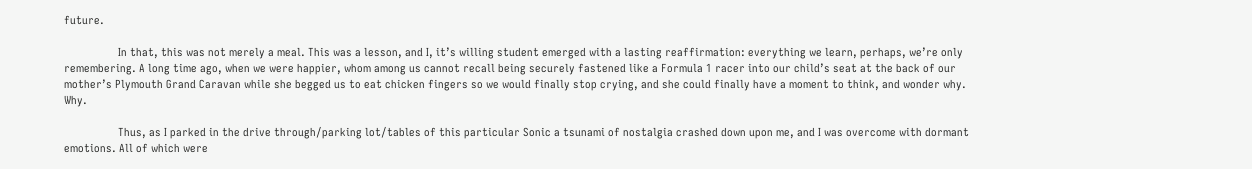future.

                  In that, this was not merely a meal. This was a lesson, and I, it’s willing student emerged with a lasting reaffirmation: everything we learn, perhaps, we’re only remembering. A long time ago, when we were happier, whom among us cannot recall being securely fastened like a Formula 1 racer into our child’s seat at the back of our mother’s Plymouth Grand Caravan while she begged us to eat chicken fingers so we would finally stop crying, and she could finally have a moment to think, and wonder why. Why.

                  Thus, as I parked in the drive through/parking lot/tables of this particular Sonic a tsunami of nostalgia crashed down upon me, and I was overcome with dormant emotions. All of which were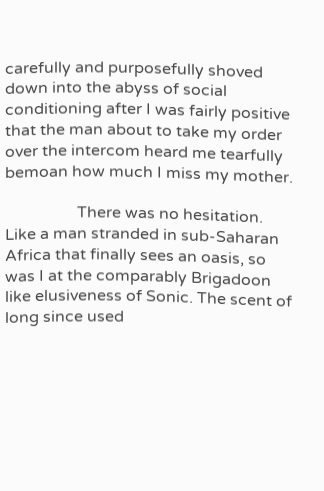carefully and purposefully shoved down into the abyss of social conditioning after I was fairly positive that the man about to take my order over the intercom heard me tearfully bemoan how much I miss my mother.

                  There was no hesitation. Like a man stranded in sub-Saharan Africa that finally sees an oasis, so was I at the comparably Brigadoon like elusiveness of Sonic. The scent of long since used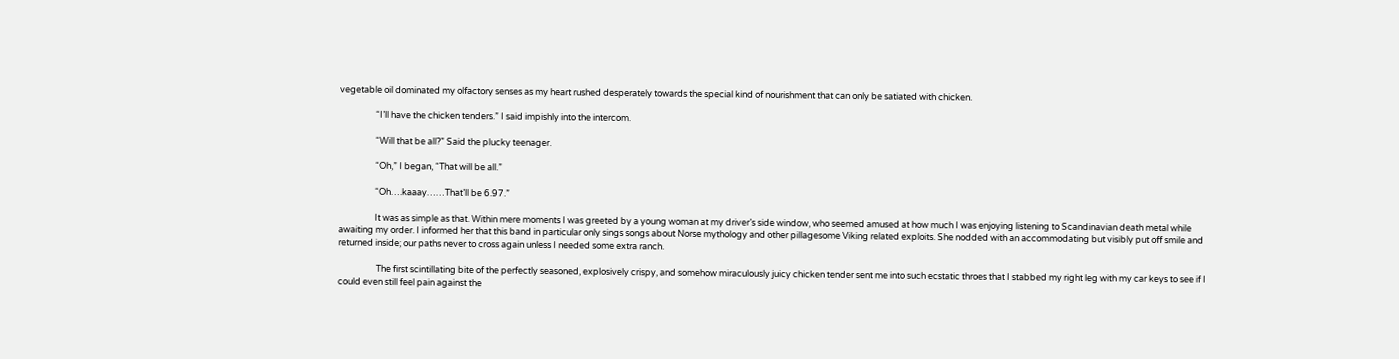vegetable oil dominated my olfactory senses as my heart rushed desperately towards the special kind of nourishment that can only be satiated with chicken.

                  “I’ll have the chicken tenders.” I said impishly into the intercom.

                  “Will that be all?” Said the plucky teenager.

                  “Oh,” I began, “That will be all.”

                  “Oh….kaaay……That’ll be 6.97.”

                  It was as simple as that. Within mere moments I was greeted by a young woman at my driver’s side window, who seemed amused at how much I was enjoying listening to Scandinavian death metal while awaiting my order. I informed her that this band in particular only sings songs about Norse mythology and other pillagesome Viking related exploits. She nodded with an accommodating but visibly put off smile and returned inside; our paths never to cross again unless I needed some extra ranch.

                   The first scintillating bite of the perfectly seasoned, explosively crispy, and somehow miraculously juicy chicken tender sent me into such ecstatic throes that I stabbed my right leg with my car keys to see if I could even still feel pain against the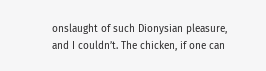onslaught of such Dionysian pleasure, and I couldn’t. The chicken, if one can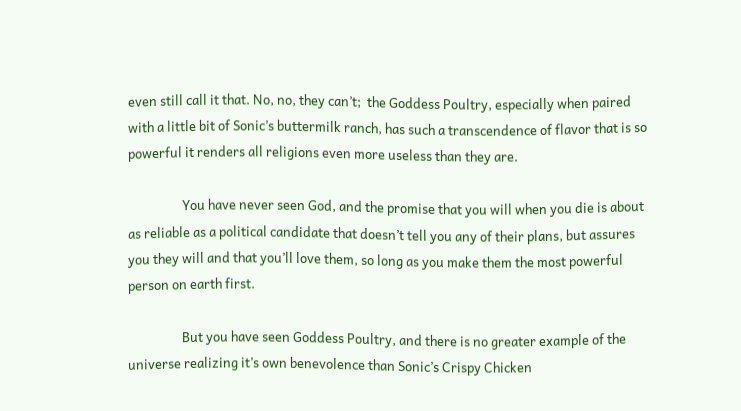even still call it that. No, no, they can’t;  the Goddess Poultry, especially when paired with a little bit of Sonic’s buttermilk ranch, has such a transcendence of flavor that is so powerful it renders all religions even more useless than they are.

                  You have never seen God, and the promise that you will when you die is about as reliable as a political candidate that doesn’t tell you any of their plans, but assures you they will and that you’ll love them, so long as you make them the most powerful person on earth first.

                  But you have seen Goddess Poultry, and there is no greater example of the universe realizing it’s own benevolence than Sonic’s Crispy Chicken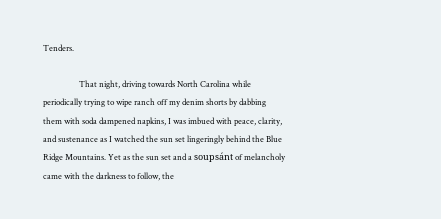Tenders.

                  That night, driving towards North Carolina while periodically trying to wipe ranch off my denim shorts by dabbing them with soda dampened napkins, I was imbued with peace, clarity, and sustenance as I watched the sun set lingeringly behind the Blue Ridge Mountains. Yet as the sun set and a soupsánt of melancholy came with the darkness to follow, the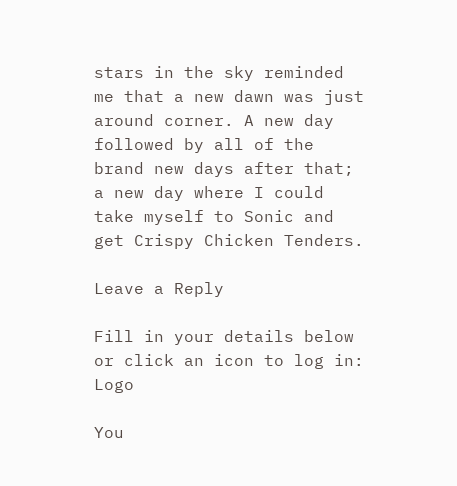stars in the sky reminded me that a new dawn was just around corner. A new day followed by all of the brand new days after that; a new day where I could take myself to Sonic and get Crispy Chicken Tenders.

Leave a Reply

Fill in your details below or click an icon to log in: Logo

You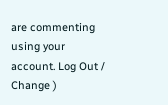are commenting using your account. Log Out /  Change )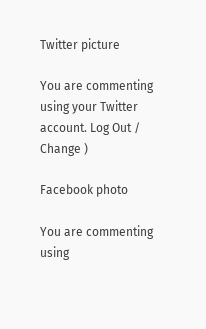Twitter picture

You are commenting using your Twitter account. Log Out /  Change )

Facebook photo

You are commenting using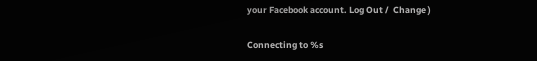your Facebook account. Log Out /  Change )

Connecting to %s